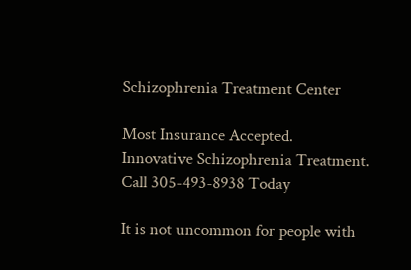Schizophrenia Treatment Center

Most Insurance Accepted.
Innovative Schizophrenia Treatment.
Call 305-493-8938 Today

It is not uncommon for people with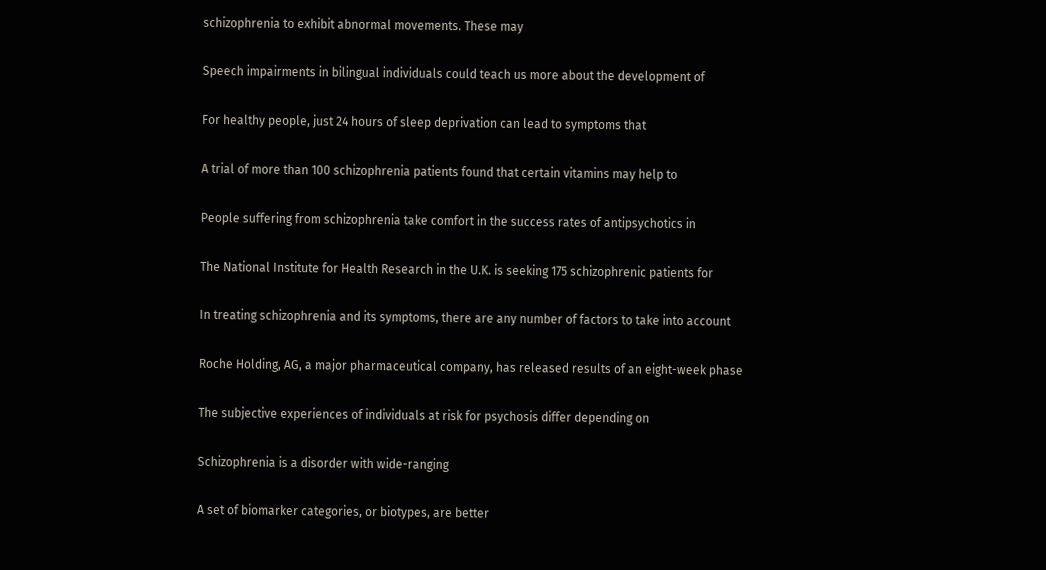schizophrenia to exhibit abnormal movements. These may

Speech impairments in bilingual individuals could teach us more about the development of

For healthy people, just 24 hours of sleep deprivation can lead to symptoms that

A trial of more than 100 schizophrenia patients found that certain vitamins may help to

People suffering from schizophrenia take comfort in the success rates of antipsychotics in

The National Institute for Health Research in the U.K. is seeking 175 schizophrenic patients for

In treating schizophrenia and its symptoms, there are any number of factors to take into account

Roche Holding, AG, a major pharmaceutical company, has released results of an eight-week phase

The subjective experiences of individuals at risk for psychosis differ depending on

Schizophrenia is a disorder with wide-ranging

A set of biomarker categories, or biotypes, are better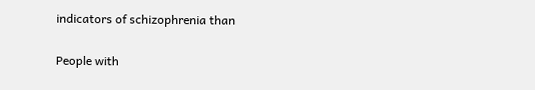indicators of schizophrenia than

People with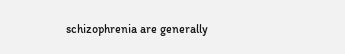schizophrenia are generally